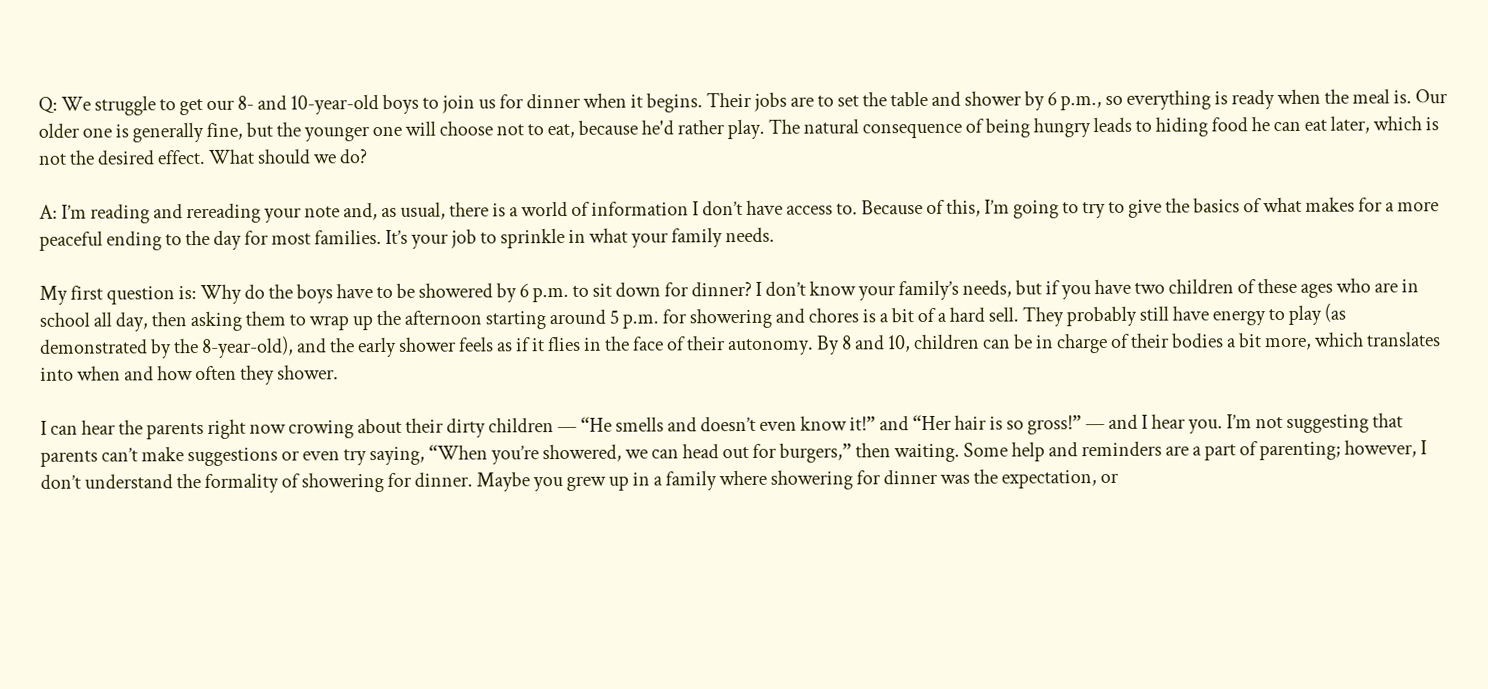Q: We struggle to get our 8- and 10-year-old boys to join us for dinner when it begins. Their jobs are to set the table and shower by 6 p.m., so everything is ready when the meal is. Our older one is generally fine, but the younger one will choose not to eat, because he'd rather play. The natural consequence of being hungry leads to hiding food he can eat later, which is not the desired effect. What should we do?

A: I’m reading and rereading your note and, as usual, there is a world of information I don’t have access to. Because of this, I’m going to try to give the basics of what makes for a more peaceful ending to the day for most families. It’s your job to sprinkle in what your family needs.

My first question is: Why do the boys have to be showered by 6 p.m. to sit down for dinner? I don’t know your family’s needs, but if you have two children of these ages who are in school all day, then asking them to wrap up the afternoon starting around 5 p.m. for showering and chores is a bit of a hard sell. They probably still have energy to play (as demonstrated by the 8-year-old), and the early shower feels as if it flies in the face of their autonomy. By 8 and 10, children can be in charge of their bodies a bit more, which translates into when and how often they shower.

I can hear the parents right now crowing about their dirty children — “He smells and doesn’t even know it!” and “Her hair is so gross!” — and I hear you. I’m not suggesting that parents can’t make suggestions or even try saying, “When you’re showered, we can head out for burgers,” then waiting. Some help and reminders are a part of parenting; however, I don’t understand the formality of showering for dinner. Maybe you grew up in a family where showering for dinner was the expectation, or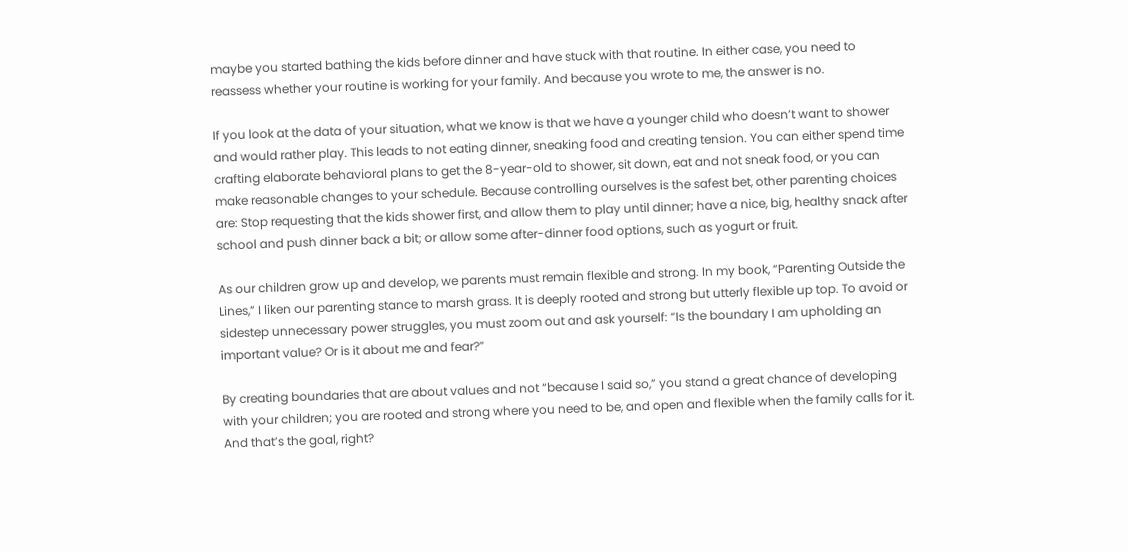maybe you started bathing the kids before dinner and have stuck with that routine. In either case, you need to reassess whether your routine is working for your family. And because you wrote to me, the answer is no.

If you look at the data of your situation, what we know is that we have a younger child who doesn’t want to shower and would rather play. This leads to not eating dinner, sneaking food and creating tension. You can either spend time crafting elaborate behavioral plans to get the 8-year-old to shower, sit down, eat and not sneak food, or you can make reasonable changes to your schedule. Because controlling ourselves is the safest bet, other parenting choices are: Stop requesting that the kids shower first, and allow them to play until dinner; have a nice, big, healthy snack after school and push dinner back a bit; or allow some after-dinner food options, such as yogurt or fruit.

As our children grow up and develop, we parents must remain flexible and strong. In my book, “Parenting Outside the Lines,” I liken our parenting stance to marsh grass. It is deeply rooted and strong but utterly flexible up top. To avoid or sidestep unnecessary power struggles, you must zoom out and ask yourself: “Is the boundary I am upholding an important value? Or is it about me and fear?”

By creating boundaries that are about values and not “because I said so,” you stand a great chance of developing with your children; you are rooted and strong where you need to be, and open and flexible when the family calls for it. And that’s the goal, right?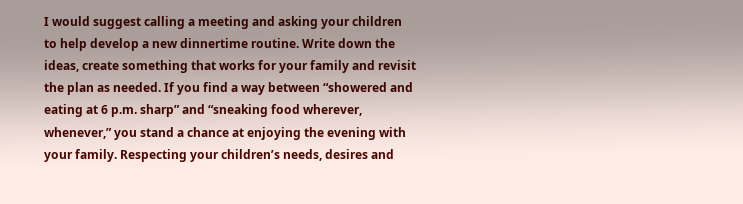I would suggest calling a meeting and asking your children to help develop a new dinnertime routine. Write down the ideas, create something that works for your family and revisit the plan as needed. If you find a way between “showered and eating at 6 p.m. sharp” and “sneaking food wherever, whenever,” you stand a chance at enjoying the evening with your family. Respecting your children’s needs, desires and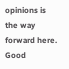opinions is the way forward here. Good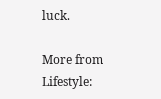luck.

More from Lifestyle: